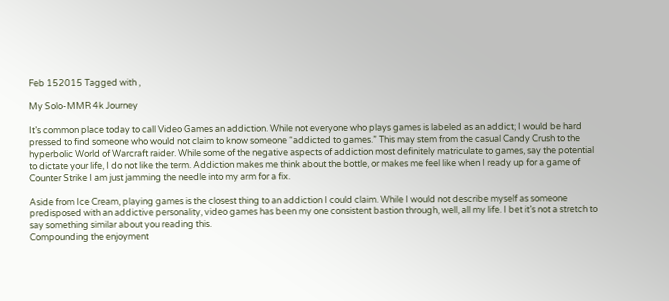Feb 152015 Tagged with ,

My Solo-MMR 4k Journey

It’s common place today to call Video Games an addiction. While not everyone who plays games is labeled as an addict; I would be hard pressed to find someone who would not claim to know someone “addicted to games.” This may stem from the casual Candy Crush to the hyperbolic World of Warcraft raider. While some of the negative aspects of addiction most definitely matriculate to games, say the potential to dictate your life, I do not like the term. Addiction makes me think about the bottle, or makes me feel like when I ready up for a game of Counter Strike I am just jamming the needle into my arm for a fix.

Aside from Ice Cream, playing games is the closest thing to an addiction I could claim. While I would not describe myself as someone predisposed with an addictive personality, video games has been my one consistent bastion through, well, all my life. I bet it’s not a stretch to say something similar about you reading this.
Compounding the enjoyment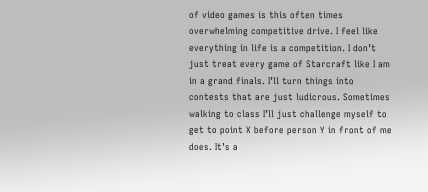of video games is this often times overwhelming competitive drive. I feel like everything in life is a competition. I don’t just treat every game of Starcraft like I am in a grand finals. I’ll turn things into contests that are just ludicrous. Sometimes walking to class I’ll just challenge myself to get to point X before person Y in front of me does. It’s a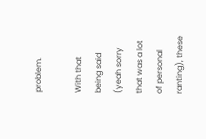problem.

With that being said (yeah sorry that was a lot of personal ranting), these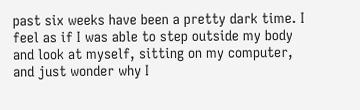past six weeks have been a pretty dark time. I feel as if I was able to step outside my body and look at myself, sitting on my computer, and just wonder why I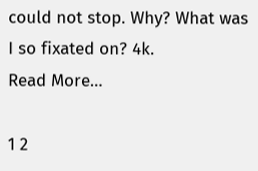could not stop. Why? What was I so fixated on? 4k.
Read More…

1 2